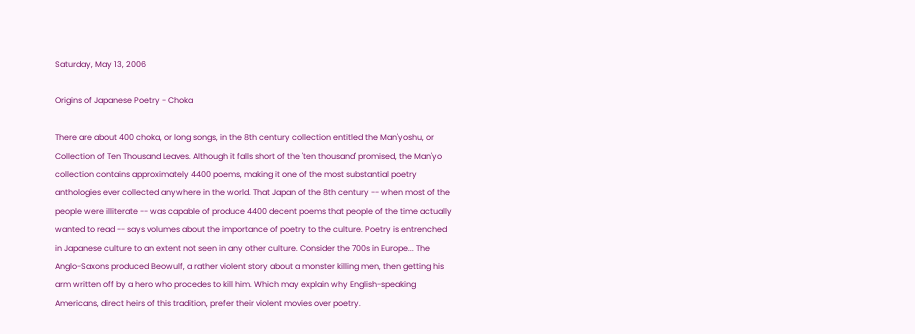Saturday, May 13, 2006

Origins of Japanese Poetry - Choka

There are about 400 choka, or long songs, in the 8th century collection entitled the Man'yoshu, or Collection of Ten Thousand Leaves. Although it falls short of the 'ten thousand' promised, the Man'yo collection contains approximately 4400 poems, making it one of the most substantial poetry anthologies ever collected anywhere in the world. That Japan of the 8th century -- when most of the people were illiterate -- was capable of produce 4400 decent poems that people of the time actually wanted to read -- says volumes about the importance of poetry to the culture. Poetry is entrenched in Japanese culture to an extent not seen in any other culture. Consider the 700s in Europe... The Anglo-Saxons produced Beowulf, a rather violent story about a monster killing men, then getting his arm written off by a hero who procedes to kill him. Which may explain why English-speaking Americans, direct heirs of this tradition, prefer their violent movies over poetry.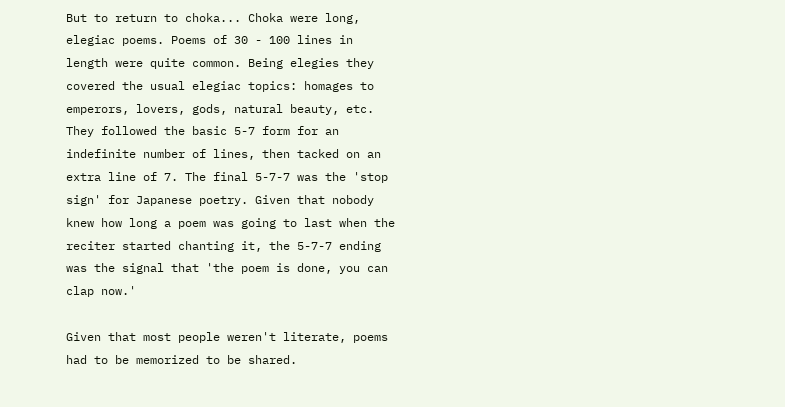But to return to choka... Choka were long, elegiac poems. Poems of 30 - 100 lines in length were quite common. Being elegies they covered the usual elegiac topics: homages to emperors, lovers, gods, natural beauty, etc. They followed the basic 5-7 form for an indefinite number of lines, then tacked on an extra line of 7. The final 5-7-7 was the 'stop sign' for Japanese poetry. Given that nobody knew how long a poem was going to last when the reciter started chanting it, the 5-7-7 ending was the signal that 'the poem is done, you can clap now.'

Given that most people weren't literate, poems had to be memorized to be shared.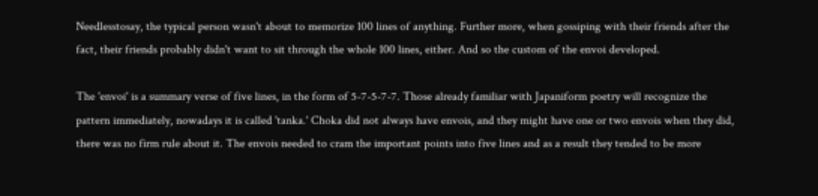Needlesstosay, the typical person wasn't about to memorize 100 lines of anything. Further more, when gossiping with their friends after the fact, their friends probably didn't want to sit through the whole 100 lines, either. And so the custom of the envoi developed.

The 'envoi' is a summary verse of five lines, in the form of 5-7-5-7-7. Those already familiar with Japaniform poetry will recognize the pattern immediately, nowadays it is called 'tanka.' Choka did not always have envois, and they might have one or two envois when they did, there was no firm rule about it. The envois needed to cram the important points into five lines and as a result they tended to be more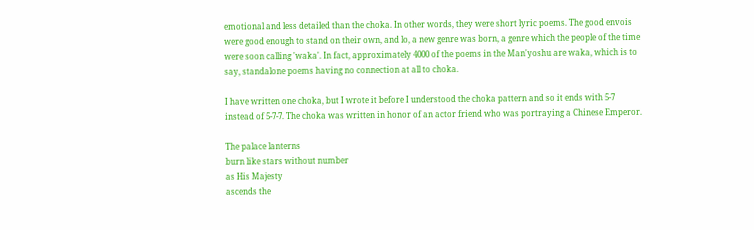emotional and less detailed than the choka. In other words, they were short lyric poems. The good envois were good enough to stand on their own, and lo, a new genre was born, a genre which the people of the time were soon calling 'waka'. In fact, approximately 4000 of the poems in the Man'yoshu are waka, which is to say, standalone poems having no connection at all to choka.

I have written one choka, but I wrote it before I understood the choka pattern and so it ends with 5-7 instead of 5-7-7. The choka was written in honor of an actor friend who was portraying a Chinese Emperor.

The palace lanterns
burn like stars without number
as His Majesty
ascends the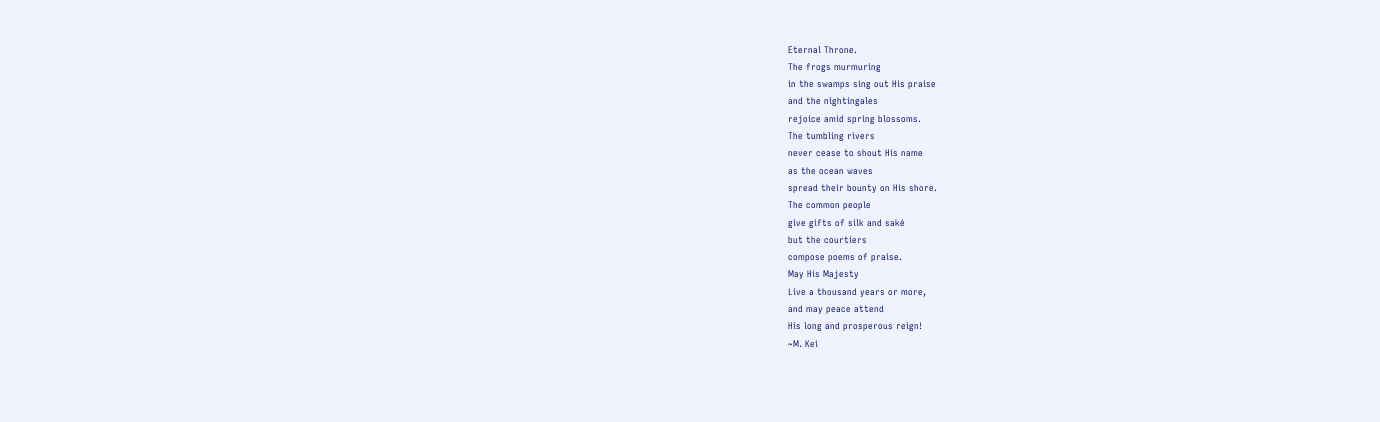Eternal Throne.
The frogs murmuring
in the swamps sing out His praise
and the nightingales
rejoice amid spring blossoms.
The tumbling rivers
never cease to shout His name
as the ocean waves
spread their bounty on His shore.
The common people
give gifts of silk and saké
but the courtiers
compose poems of praise.
May His Majesty
Live a thousand years or more,
and may peace attend
His long and prosperous reign!
~M. Kei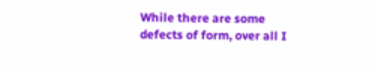While there are some defects of form, over all I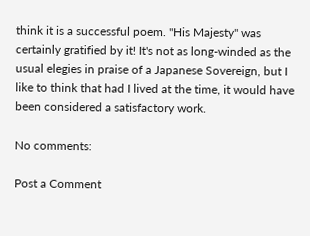think it is a successful poem. "His Majesty" was certainly gratified by it! It's not as long-winded as the usual elegies in praise of a Japanese Sovereign, but I like to think that had I lived at the time, it would have been considered a satisfactory work.

No comments:

Post a Comment